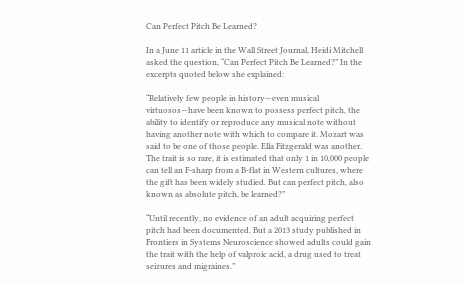Can Perfect Pitch Be Learned?

In a June 11 article in the Wall Street Journal, Heidi Mitchell asked the question, “Can Perfect Pitch Be Learned?” In the excerpts quoted below she explained:

“Relatively few people in history—even musical virtuosos—have been known to possess perfect pitch, the ability to identify or reproduce any musical note without having another note with which to compare it. Mozart was said to be one of those people. Ella Fitzgerald was another. The trait is so rare, it is estimated that only 1 in 10,000 people can tell an F-sharp from a B-flat in Western cultures, where the gift has been widely studied. But can perfect pitch, also known as absolute pitch, be learned?”

“Until recently, no evidence of an adult acquiring perfect pitch had been documented. But a 2013 study published in Frontiers in Systems Neuroscience showed adults could gain the trait with the help of valproic acid, a drug used to treat seizures and migraines.”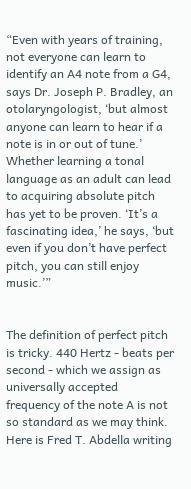“Even with years of training, not everyone can learn to identify an A4 note from a G4, says Dr. Joseph P. Bradley, an otolaryngologist, ‘but almost anyone can learn to hear if a note is in or out of tune.’ Whether learning a tonal language as an adult can lead to acquiring absolute pitch has yet to be proven. ‘It’s a fascinating idea,’ he says, ‘but even if you don’t have perfect pitch, you can still enjoy music.’”


The definition of perfect pitch is tricky. 440 Hertz - beats per second - which we assign as universally accepted frequency of the note A is not so standard as we may think. Here is Fred T. Abdella writing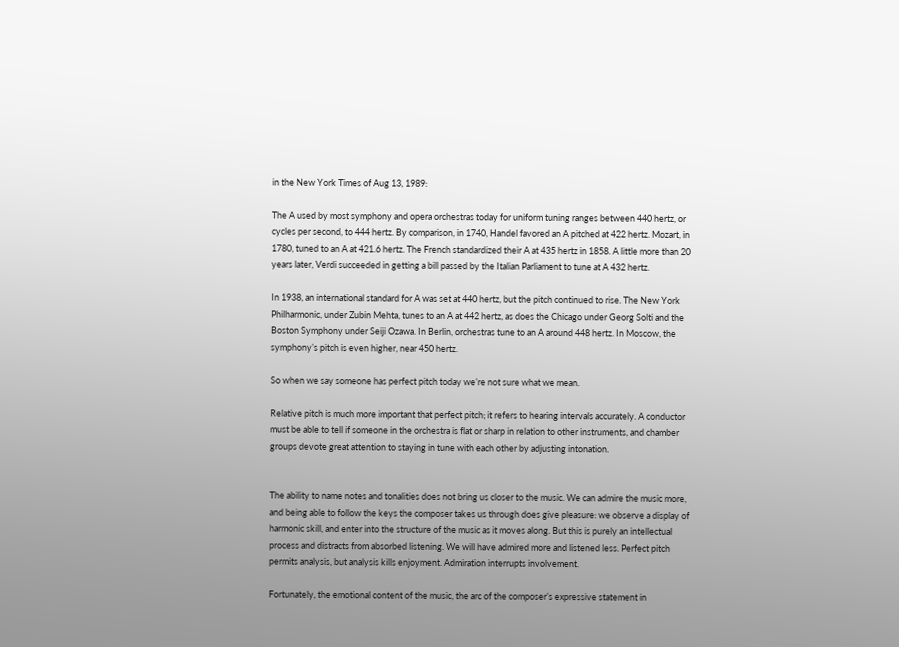in the New York Times of Aug 13, 1989:

The A used by most symphony and opera orchestras today for uniform tuning ranges between 440 hertz, or cycles per second, to 444 hertz. By comparison, in 1740, Handel favored an A pitched at 422 hertz. Mozart, in 1780, tuned to an A at 421.6 hertz. The French standardized their A at 435 hertz in 1858. A little more than 20 years later, Verdi succeeded in getting a bill passed by the Italian Parliament to tune at A 432 hertz.

In 1938, an international standard for A was set at 440 hertz, but the pitch continued to rise. The New York Philharmonic, under Zubin Mehta, tunes to an A at 442 hertz, as does the Chicago under Georg Solti and the Boston Symphony under Seiji Ozawa. In Berlin, orchestras tune to an A around 448 hertz. In Moscow, the symphony’s pitch is even higher, near 450 hertz.

So when we say someone has perfect pitch today we’re not sure what we mean.

Relative pitch is much more important that perfect pitch; it refers to hearing intervals accurately. A conductor must be able to tell if someone in the orchestra is flat or sharp in relation to other instruments, and chamber groups devote great attention to staying in tune with each other by adjusting intonation.


The ability to name notes and tonalities does not bring us closer to the music. We can admire the music more, and being able to follow the keys the composer takes us through does give pleasure: we observe a display of harmonic skill, and enter into the structure of the music as it moves along. But this is purely an intellectual process and distracts from absorbed listening. We will have admired more and listened less. Perfect pitch permits analysis, but analysis kills enjoyment. Admiration interrupts involvement.

Fortunately, the emotional content of the music, the arc of the composer’s expressive statement in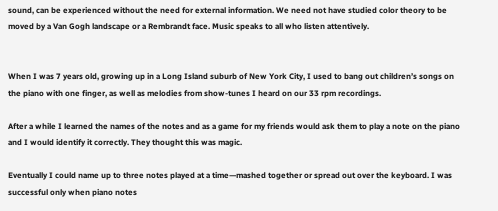sound, can be experienced without the need for external information. We need not have studied color theory to be moved by a Van Gogh landscape or a Rembrandt face. Music speaks to all who listen attentively.


When I was 7 years old, growing up in a Long Island suburb of New York City, I used to bang out children’s songs on the piano with one finger, as well as melodies from show-tunes I heard on our 33 rpm recordings.

After a while I learned the names of the notes and as a game for my friends would ask them to play a note on the piano and I would identify it correctly. They thought this was magic.

Eventually I could name up to three notes played at a time—mashed together or spread out over the keyboard. I was successful only when piano notes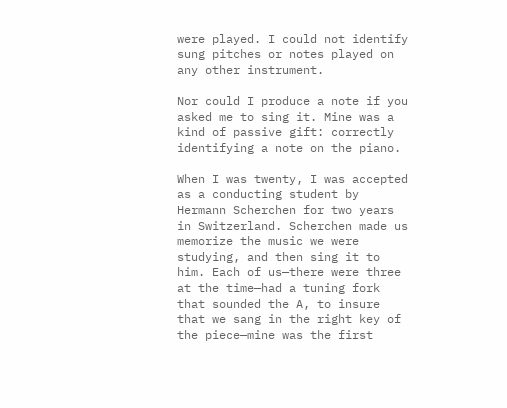were played. I could not identify sung pitches or notes played on any other instrument.

Nor could I produce a note if you asked me to sing it. Mine was a kind of passive gift: correctly identifying a note on the piano.

When I was twenty, I was accepted as a conducting student by Hermann Scherchen for two years in Switzerland. Scherchen made us memorize the music we were studying, and then sing it to him. Each of us—there were three at the time—had a tuning fork that sounded the A, to insure that we sang in the right key of the piece—mine was the first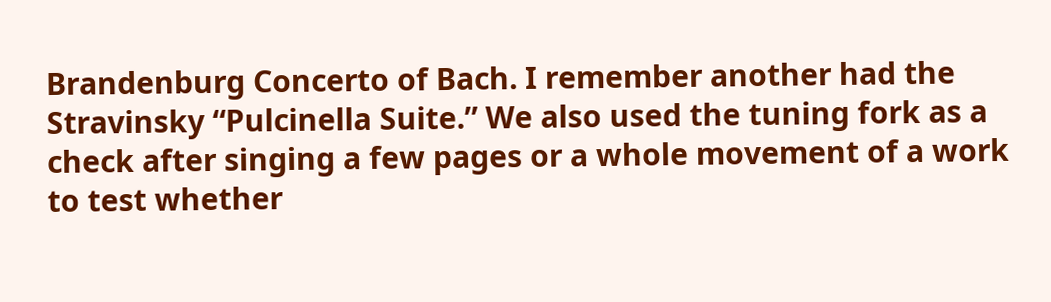Brandenburg Concerto of Bach. I remember another had the Stravinsky “Pulcinella Suite.” We also used the tuning fork as a check after singing a few pages or a whole movement of a work to test whether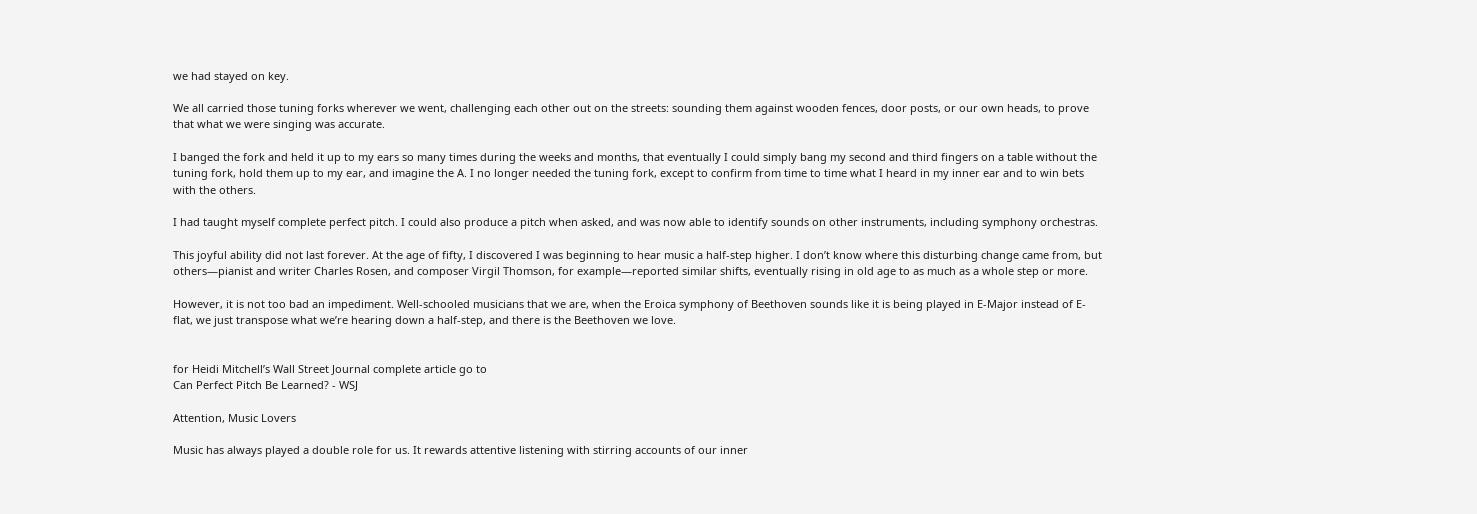we had stayed on key.

We all carried those tuning forks wherever we went, challenging each other out on the streets: sounding them against wooden fences, door posts, or our own heads, to prove that what we were singing was accurate.

I banged the fork and held it up to my ears so many times during the weeks and months, that eventually I could simply bang my second and third fingers on a table without the tuning fork, hold them up to my ear, and imagine the A. I no longer needed the tuning fork, except to confirm from time to time what I heard in my inner ear and to win bets with the others.

I had taught myself complete perfect pitch. I could also produce a pitch when asked, and was now able to identify sounds on other instruments, including symphony orchestras.

This joyful ability did not last forever. At the age of fifty, I discovered I was beginning to hear music a half-step higher. I don’t know where this disturbing change came from, but others—pianist and writer Charles Rosen, and composer Virgil Thomson, for example—reported similar shifts, eventually rising in old age to as much as a whole step or more.

However, it is not too bad an impediment. Well-schooled musicians that we are, when the Eroica symphony of Beethoven sounds like it is being played in E-Major instead of E-flat, we just transpose what we’re hearing down a half-step, and there is the Beethoven we love.


for Heidi Mitchell’s Wall Street Journal complete article go to
Can Perfect Pitch Be Learned? - WSJ

Attention, Music Lovers

Music has always played a double role for us. It rewards attentive listening with stirring accounts of our inner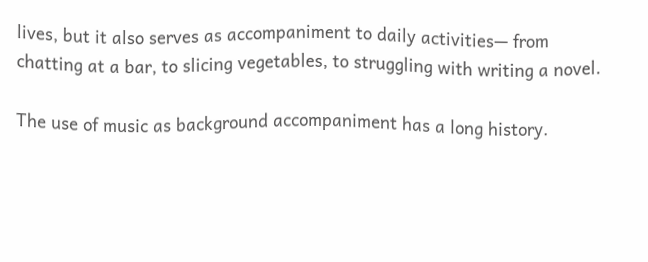lives, but it also serves as accompaniment to daily activities— from chatting at a bar, to slicing vegetables, to struggling with writing a novel.

The use of music as background accompaniment has a long history.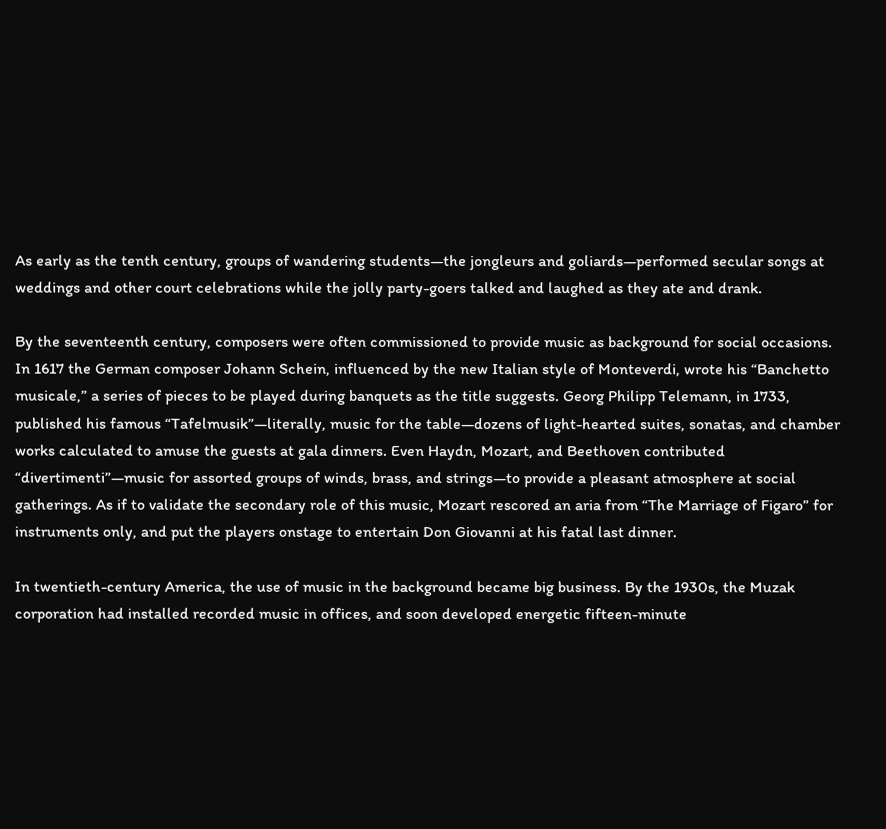As early as the tenth century, groups of wandering students—the jongleurs and goliards—performed secular songs at weddings and other court celebrations while the jolly party-goers talked and laughed as they ate and drank.

By the seventeenth century, composers were often commissioned to provide music as background for social occasions. In 1617 the German composer Johann Schein, influenced by the new Italian style of Monteverdi, wrote his “Banchetto musicale,” a series of pieces to be played during banquets as the title suggests. Georg Philipp Telemann, in 1733, published his famous “Tafelmusik”—literally, music for the table—dozens of light-hearted suites, sonatas, and chamber works calculated to amuse the guests at gala dinners. Even Haydn, Mozart, and Beethoven contributed “divertimenti”—music for assorted groups of winds, brass, and strings—to provide a pleasant atmosphere at social gatherings. As if to validate the secondary role of this music, Mozart rescored an aria from “The Marriage of Figaro” for instruments only, and put the players onstage to entertain Don Giovanni at his fatal last dinner.

In twentieth-century America, the use of music in the background became big business. By the 1930s, the Muzak corporation had installed recorded music in offices, and soon developed energetic fifteen-minute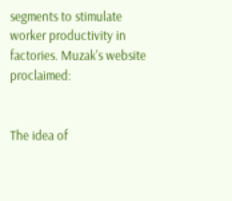segments to stimulate worker productivity in factories. Muzak's website proclaimed:


The idea of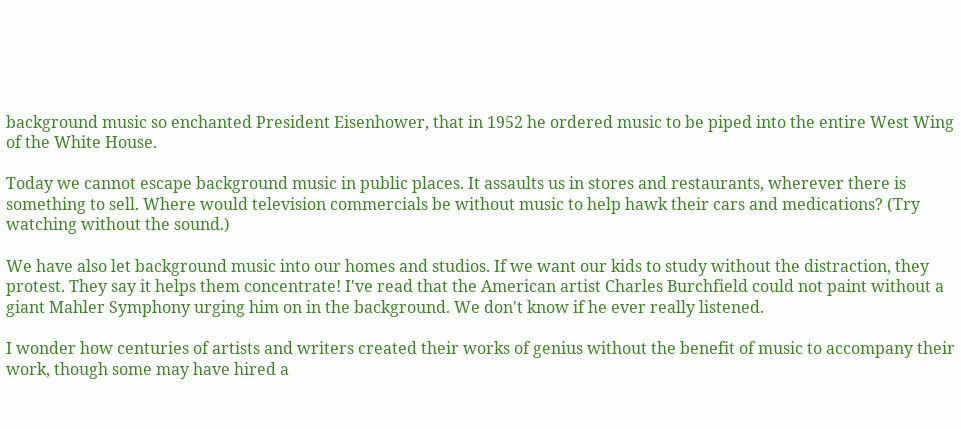background music so enchanted President Eisenhower, that in 1952 he ordered music to be piped into the entire West Wing of the White House.

Today we cannot escape background music in public places. It assaults us in stores and restaurants, wherever there is something to sell. Where would television commercials be without music to help hawk their cars and medications? (Try watching without the sound.)

We have also let background music into our homes and studios. If we want our kids to study without the distraction, they protest. They say it helps them concentrate! I've read that the American artist Charles Burchfield could not paint without a giant Mahler Symphony urging him on in the background. We don't know if he ever really listened.

I wonder how centuries of artists and writers created their works of genius without the benefit of music to accompany their work, though some may have hired a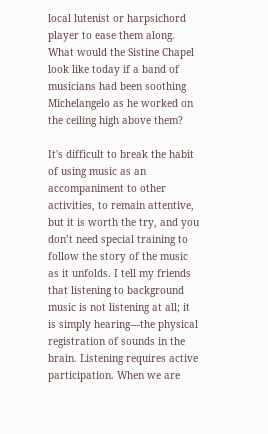local lutenist or harpsichord player to ease them along. What would the Sistine Chapel look like today if a band of musicians had been soothing Michelangelo as he worked on the ceiling high above them?

It's difficult to break the habit of using music as an accompaniment to other activities, to remain attentive, but it is worth the try, and you don’t need special training to follow the story of the music as it unfolds. I tell my friends that listening to background music is not listening at all; it is simply hearing—the physical registration of sounds in the brain. Listening requires active participation. When we are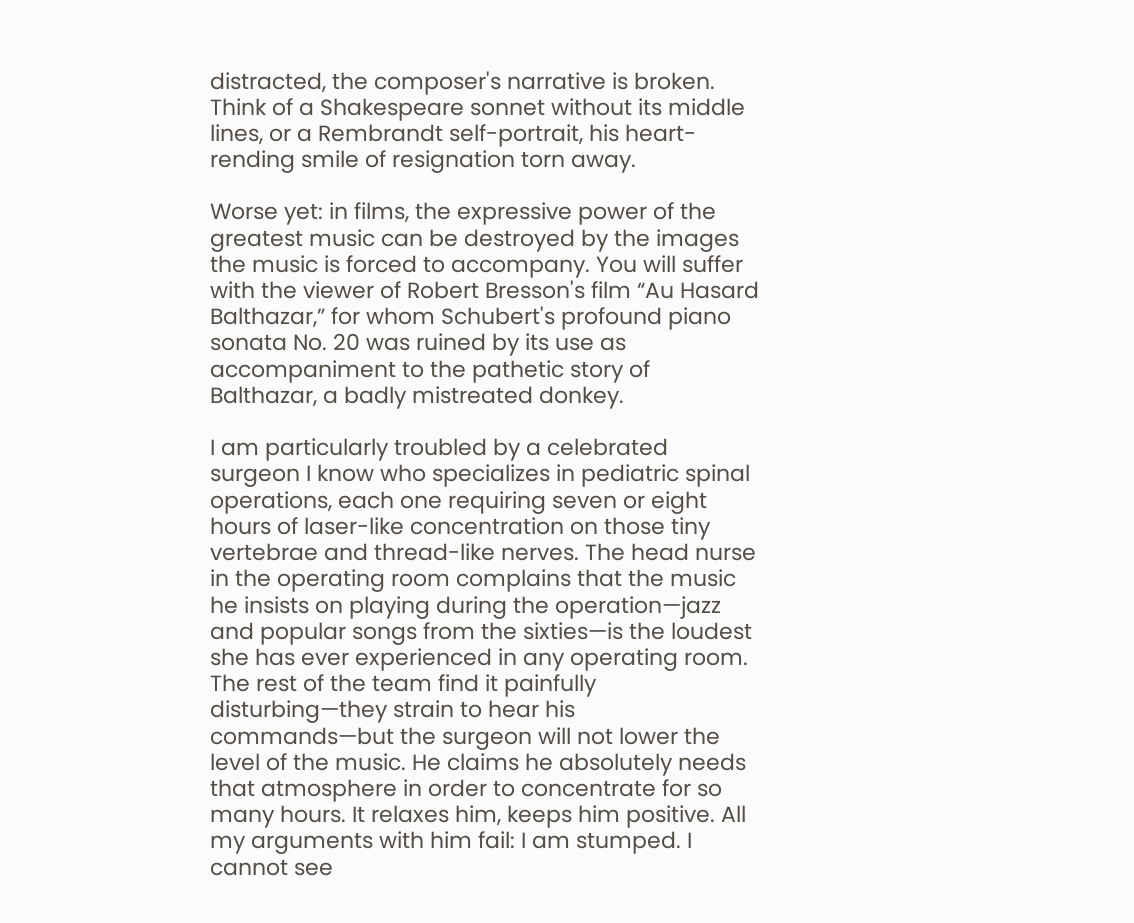distracted, the composer's narrative is broken. Think of a Shakespeare sonnet without its middle lines, or a Rembrandt self-portrait, his heart-rending smile of resignation torn away.

Worse yet: in films, the expressive power of the greatest music can be destroyed by the images the music is forced to accompany. You will suffer with the viewer of Robert Bresson's film “Au Hasard Balthazar,” for whom Schubert's profound piano sonata No. 20 was ruined by its use as accompaniment to the pathetic story of Balthazar, a badly mistreated donkey.

I am particularly troubled by a celebrated surgeon I know who specializes in pediatric spinal operations, each one requiring seven or eight hours of laser-like concentration on those tiny vertebrae and thread-like nerves. The head nurse in the operating room complains that the music he insists on playing during the operation—jazz and popular songs from the sixties—is the loudest she has ever experienced in any operating room. The rest of the team find it painfully disturbing—they strain to hear his commands—but the surgeon will not lower the level of the music. He claims he absolutely needs that atmosphere in order to concentrate for so many hours. It relaxes him, keeps him positive. All my arguments with him fail: I am stumped. I cannot see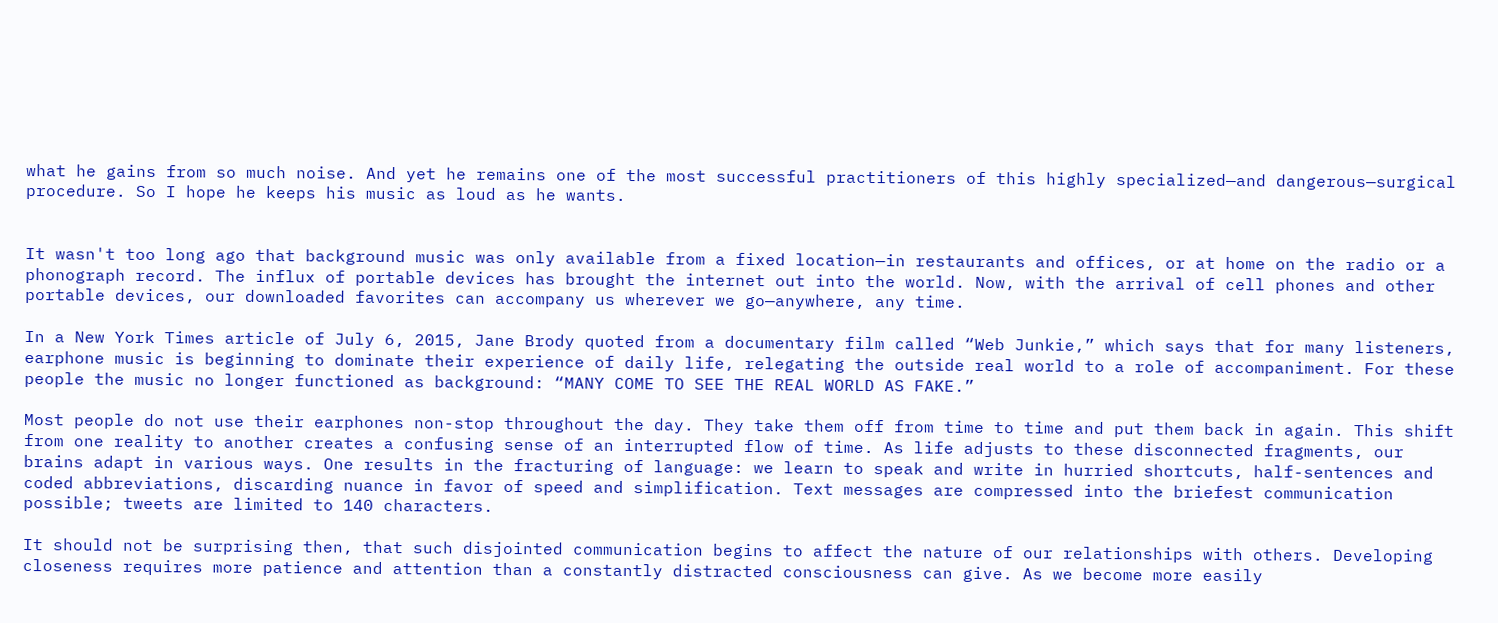what he gains from so much noise. And yet he remains one of the most successful practitioners of this highly specialized—and dangerous—surgical procedure. So I hope he keeps his music as loud as he wants.


It wasn't too long ago that background music was only available from a fixed location—in restaurants and offices, or at home on the radio or a phonograph record. The influx of portable devices has brought the internet out into the world. Now, with the arrival of cell phones and other portable devices, our downloaded favorites can accompany us wherever we go—anywhere, any time.

In a New York Times article of July 6, 2015, Jane Brody quoted from a documentary film called “Web Junkie,” which says that for many listeners, earphone music is beginning to dominate their experience of daily life, relegating the outside real world to a role of accompaniment. For these people the music no longer functioned as background: “MANY COME TO SEE THE REAL WORLD AS FAKE.”

Most people do not use their earphones non-stop throughout the day. They take them off from time to time and put them back in again. This shift from one reality to another creates a confusing sense of an interrupted flow of time. As life adjusts to these disconnected fragments, our brains adapt in various ways. One results in the fracturing of language: we learn to speak and write in hurried shortcuts, half-sentences and coded abbreviations, discarding nuance in favor of speed and simplification. Text messages are compressed into the briefest communication possible; tweets are limited to 140 characters.

It should not be surprising then, that such disjointed communication begins to affect the nature of our relationships with others. Developing closeness requires more patience and attention than a constantly distracted consciousness can give. As we become more easily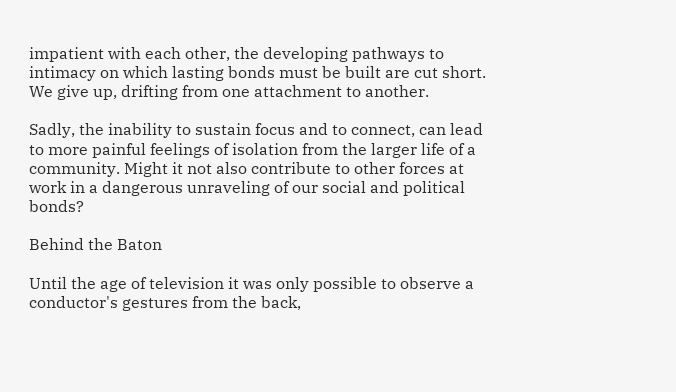impatient with each other, the developing pathways to intimacy on which lasting bonds must be built are cut short. We give up, drifting from one attachment to another.

Sadly, the inability to sustain focus and to connect, can lead to more painful feelings of isolation from the larger life of a community. Might it not also contribute to other forces at work in a dangerous unraveling of our social and political bonds?

Behind the Baton

Until the age of television it was only possible to observe a conductor's gestures from the back,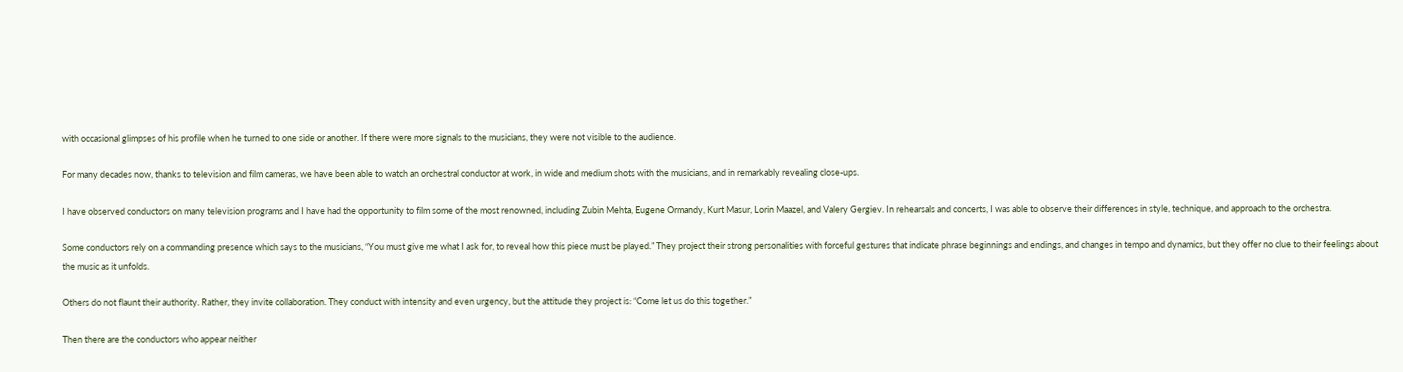with occasional glimpses of his profile when he turned to one side or another. If there were more signals to the musicians, they were not visible to the audience.

For many decades now, thanks to television and film cameras, we have been able to watch an orchestral conductor at work, in wide and medium shots with the musicians, and in remarkably revealing close-ups.

I have observed conductors on many television programs and I have had the opportunity to film some of the most renowned, including Zubin Mehta, Eugene Ormandy, Kurt Masur, Lorin Maazel, and Valery Gergiev. In rehearsals and concerts, I was able to observe their differences in style, technique, and approach to the orchestra.

Some conductors rely on a commanding presence which says to the musicians, “You must give me what I ask for, to reveal how this piece must be played.” They project their strong personalities with forceful gestures that indicate phrase beginnings and endings, and changes in tempo and dynamics, but they offer no clue to their feelings about the music as it unfolds.

Others do not flaunt their authority. Rather, they invite collaboration. They conduct with intensity and even urgency, but the attitude they project is: “Come let us do this together.”

Then there are the conductors who appear neither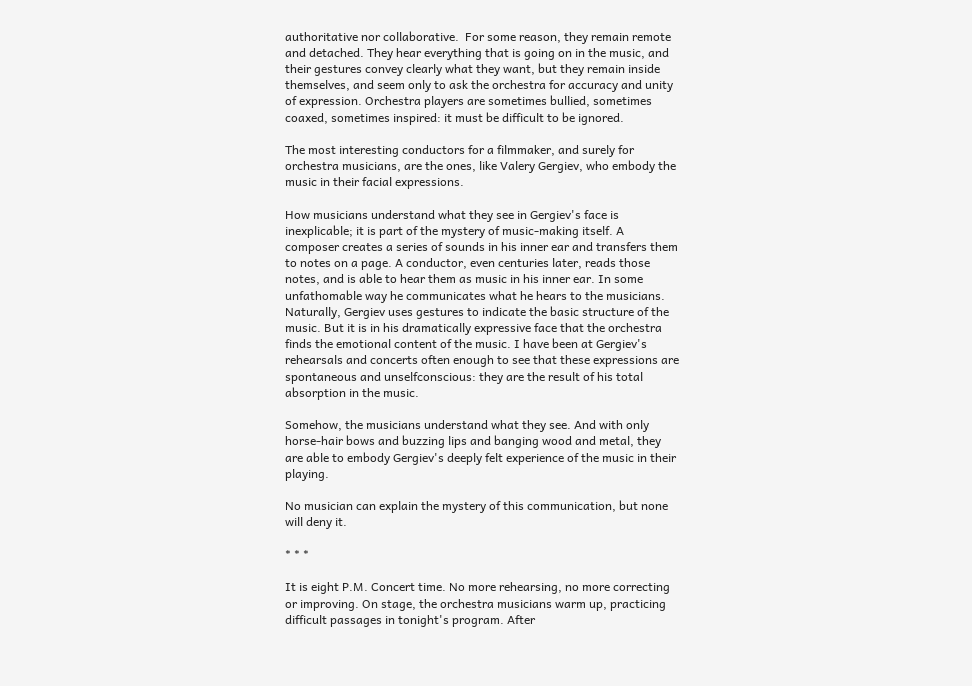authoritative nor collaborative.  For some reason, they remain remote and detached. They hear everything that is going on in the music, and their gestures convey clearly what they want, but they remain inside themselves, and seem only to ask the orchestra for accuracy and unity of expression. Orchestra players are sometimes bullied, sometimes coaxed, sometimes inspired: it must be difficult to be ignored.

The most interesting conductors for a filmmaker, and surely for orchestra musicians, are the ones, like Valery Gergiev, who embody the music in their facial expressions.

How musicians understand what they see in Gergiev's face is inexplicable; it is part of the mystery of music-making itself. A composer creates a series of sounds in his inner ear and transfers them to notes on a page. A conductor, even centuries later, reads those notes, and is able to hear them as music in his inner ear. In some unfathomable way he communicates what he hears to the musicians. Naturally, Gergiev uses gestures to indicate the basic structure of the music. But it is in his dramatically expressive face that the orchestra finds the emotional content of the music. I have been at Gergiev's rehearsals and concerts often enough to see that these expressions are spontaneous and unselfconscious: they are the result of his total absorption in the music.

Somehow, the musicians understand what they see. And with only horse-hair bows and buzzing lips and banging wood and metal, they are able to embody Gergiev's deeply felt experience of the music in their playing.

No musician can explain the mystery of this communication, but none will deny it.

* * *

It is eight P.M. Concert time. No more rehearsing, no more correcting or improving. On stage, the orchestra musicians warm up, practicing difficult passages in tonight's program. After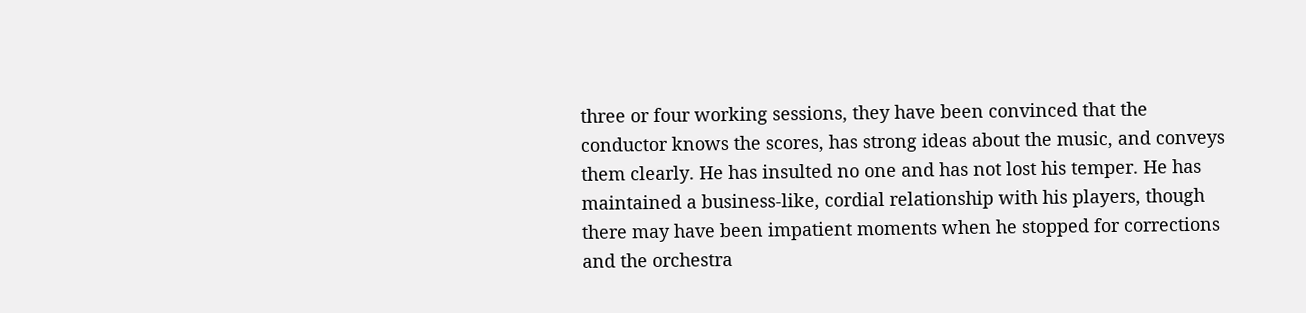three or four working sessions, they have been convinced that the conductor knows the scores, has strong ideas about the music, and conveys them clearly. He has insulted no one and has not lost his temper. He has maintained a business-like, cordial relationship with his players, though there may have been impatient moments when he stopped for corrections and the orchestra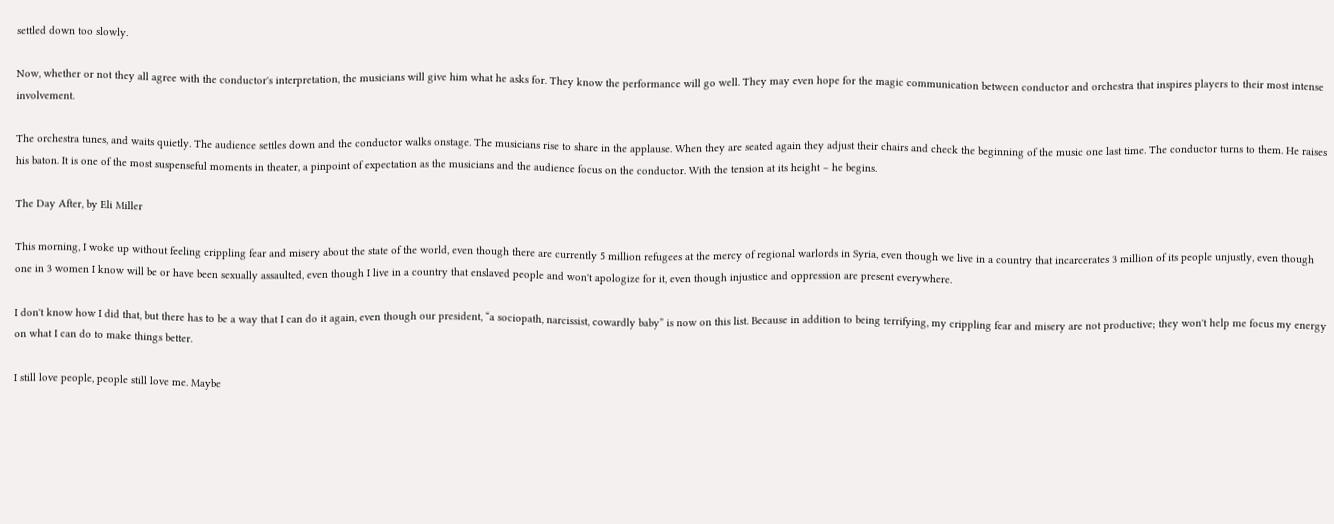settled down too slowly.

Now, whether or not they all agree with the conductor's interpretation, the musicians will give him what he asks for. They know the performance will go well. They may even hope for the magic communication between conductor and orchestra that inspires players to their most intense involvement.

The orchestra tunes, and waits quietly. The audience settles down and the conductor walks onstage. The musicians rise to share in the applause. When they are seated again they adjust their chairs and check the beginning of the music one last time. The conductor turns to them. He raises his baton. It is one of the most suspenseful moments in theater, a pinpoint of expectation as the musicians and the audience focus on the conductor. With the tension at its height – he begins.

The Day After, by Eli Miller

This morning, I woke up without feeling crippling fear and misery about the state of the world, even though there are currently 5 million refugees at the mercy of regional warlords in Syria, even though we live in a country that incarcerates 3 million of its people unjustly, even though one in 3 women I know will be or have been sexually assaulted, even though I live in a country that enslaved people and won't apologize for it, even though injustice and oppression are present everywhere.

I don't know how I did that, but there has to be a way that I can do it again, even though our president, “a sociopath, narcissist, cowardly baby” is now on this list. Because in addition to being terrifying, my crippling fear and misery are not productive; they won't help me focus my energy on what I can do to make things better.

I still love people, people still love me. Maybe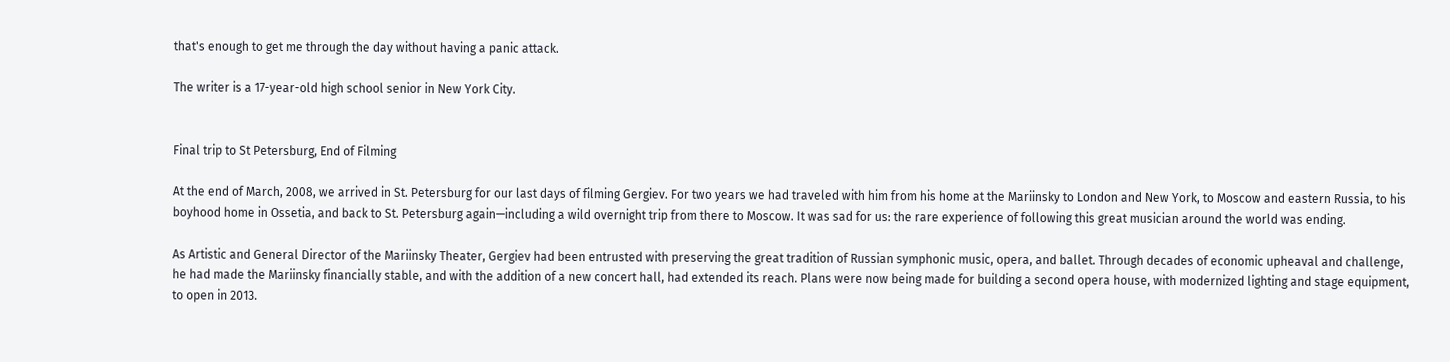that's enough to get me through the day without having a panic attack.

The writer is a 17-year-old high school senior in New York City.


Final trip to St Petersburg, End of Filming

At the end of March, 2008, we arrived in St. Petersburg for our last days of filming Gergiev. For two years we had traveled with him from his home at the Mariinsky to London and New York, to Moscow and eastern Russia, to his boyhood home in Ossetia, and back to St. Petersburg again—including a wild overnight trip from there to Moscow. It was sad for us: the rare experience of following this great musician around the world was ending.

As Artistic and General Director of the Mariinsky Theater, Gergiev had been entrusted with preserving the great tradition of Russian symphonic music, opera, and ballet. Through decades of economic upheaval and challenge, he had made the Mariinsky financially stable, and with the addition of a new concert hall, had extended its reach. Plans were now being made for building a second opera house, with modernized lighting and stage equipment, to open in 2013.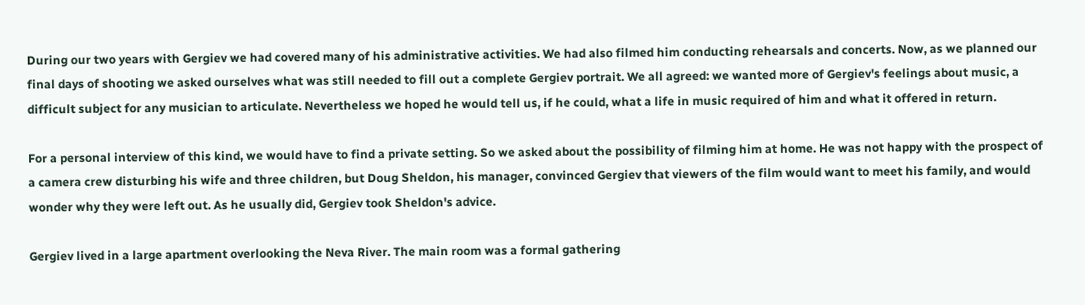During our two years with Gergiev we had covered many of his administrative activities. We had also filmed him conducting rehearsals and concerts. Now, as we planned our final days of shooting we asked ourselves what was still needed to fill out a complete Gergiev portrait. We all agreed: we wanted more of Gergiev's feelings about music, a difficult subject for any musician to articulate. Nevertheless we hoped he would tell us, if he could, what a life in music required of him and what it offered in return.

For a personal interview of this kind, we would have to find a private setting. So we asked about the possibility of filming him at home. He was not happy with the prospect of a camera crew disturbing his wife and three children, but Doug Sheldon, his manager, convinced Gergiev that viewers of the film would want to meet his family, and would wonder why they were left out. As he usually did, Gergiev took Sheldon's advice.

Gergiev lived in a large apartment overlooking the Neva River. The main room was a formal gathering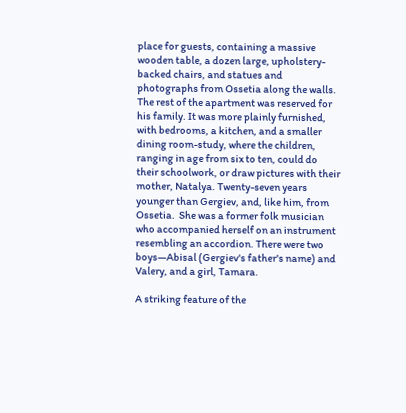place for guests, containing a massive wooden table, a dozen large, upholstery-backed chairs, and statues and photographs from Ossetia along the walls. The rest of the apartment was reserved for his family. It was more plainly furnished, with bedrooms, a kitchen, and a smaller dining room-study, where the children, ranging in age from six to ten, could do their schoolwork, or draw pictures with their mother, Natalya. Twenty-seven years younger than Gergiev, and, like him, from Ossetia.  She was a former folk musician who accompanied herself on an instrument resembling an accordion. There were two boys—Abisal (Gergiev's father's name) and Valery, and a girl, Tamara.

A striking feature of the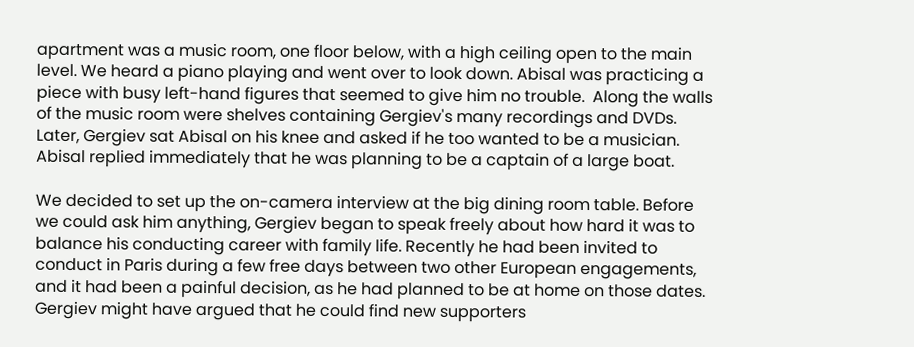apartment was a music room, one floor below, with a high ceiling open to the main level. We heard a piano playing and went over to look down. Abisal was practicing a piece with busy left-hand figures that seemed to give him no trouble.  Along the walls of the music room were shelves containing Gergiev's many recordings and DVDs. Later, Gergiev sat Abisal on his knee and asked if he too wanted to be a musician. Abisal replied immediately that he was planning to be a captain of a large boat.

We decided to set up the on-camera interview at the big dining room table. Before we could ask him anything, Gergiev began to speak freely about how hard it was to balance his conducting career with family life. Recently he had been invited to conduct in Paris during a few free days between two other European engagements, and it had been a painful decision, as he had planned to be at home on those dates. Gergiev might have argued that he could find new supporters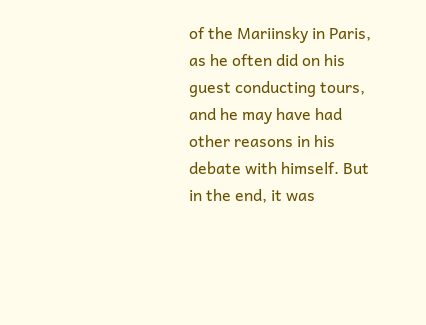of the Mariinsky in Paris, as he often did on his guest conducting tours, and he may have had other reasons in his debate with himself. But in the end, it was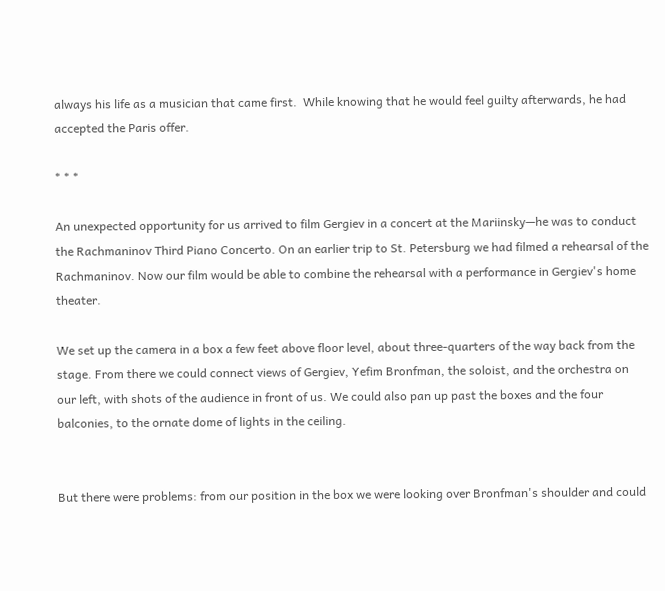always his life as a musician that came first.  While knowing that he would feel guilty afterwards, he had accepted the Paris offer.

* * *

An unexpected opportunity for us arrived to film Gergiev in a concert at the Mariinsky—he was to conduct the Rachmaninov Third Piano Concerto. On an earlier trip to St. Petersburg we had filmed a rehearsal of the Rachmaninov. Now our film would be able to combine the rehearsal with a performance in Gergiev's home theater.

We set up the camera in a box a few feet above floor level, about three-quarters of the way back from the stage. From there we could connect views of Gergiev, Yefim Bronfman, the soloist, and the orchestra on our left, with shots of the audience in front of us. We could also pan up past the boxes and the four balconies, to the ornate dome of lights in the ceiling.


But there were problems: from our position in the box we were looking over Bronfman's shoulder and could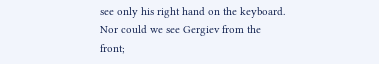see only his right hand on the keyboard. Nor could we see Gergiev from the front;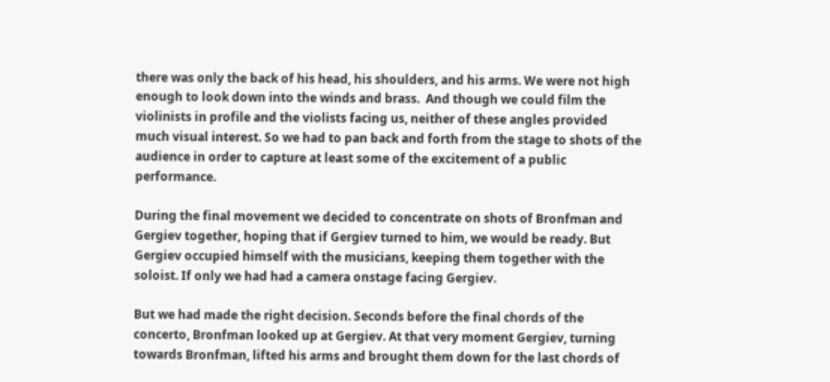there was only the back of his head, his shoulders, and his arms. We were not high enough to look down into the winds and brass.  And though we could film the violinists in profile and the violists facing us, neither of these angles provided much visual interest. So we had to pan back and forth from the stage to shots of the audience in order to capture at least some of the excitement of a public performance.

During the final movement we decided to concentrate on shots of Bronfman and Gergiev together, hoping that if Gergiev turned to him, we would be ready. But Gergiev occupied himself with the musicians, keeping them together with the soloist. If only we had had a camera onstage facing Gergiev.

But we had made the right decision. Seconds before the final chords of the concerto, Bronfman looked up at Gergiev. At that very moment Gergiev, turning towards Bronfman, lifted his arms and brought them down for the last chords of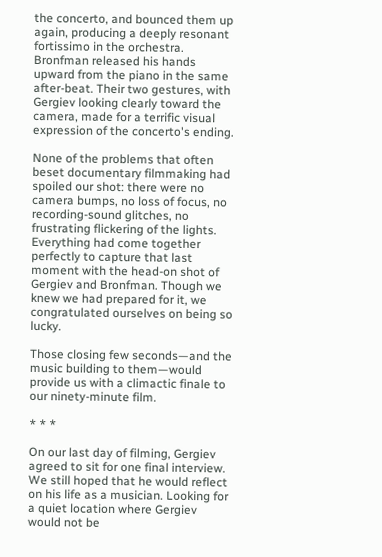the concerto, and bounced them up again, producing a deeply resonant fortissimo in the orchestra. Bronfman released his hands upward from the piano in the same after-beat. Their two gestures, with Gergiev looking clearly toward the camera, made for a terrific visual expression of the concerto's ending.

None of the problems that often beset documentary filmmaking had spoiled our shot: there were no camera bumps, no loss of focus, no recording-sound glitches, no frustrating flickering of the lights. Everything had come together perfectly to capture that last moment with the head-on shot of Gergiev and Bronfman. Though we knew we had prepared for it, we congratulated ourselves on being so lucky.

Those closing few seconds—and the music building to them—would provide us with a climactic finale to our ninety-minute film.

* * *

On our last day of filming, Gergiev agreed to sit for one final interview. We still hoped that he would reflect on his life as a musician. Looking for a quiet location where Gergiev would not be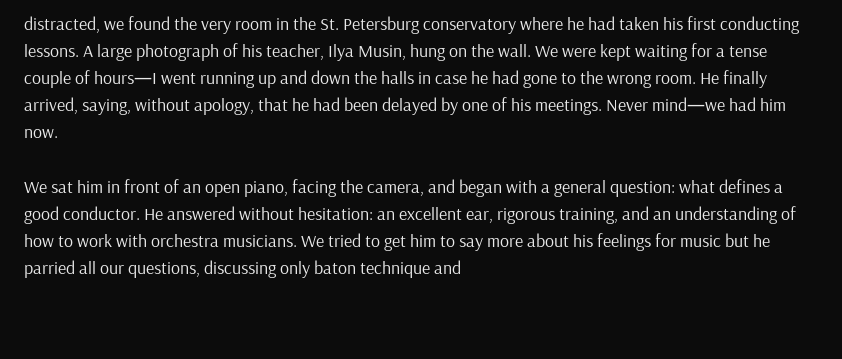distracted, we found the very room in the St. Petersburg conservatory where he had taken his first conducting lessons. A large photograph of his teacher, Ilya Musin, hung on the wall. We were kept waiting for a tense couple of hours—I went running up and down the halls in case he had gone to the wrong room. He finally arrived, saying, without apology, that he had been delayed by one of his meetings. Never mind—we had him now.

We sat him in front of an open piano, facing the camera, and began with a general question: what defines a good conductor. He answered without hesitation: an excellent ear, rigorous training, and an understanding of how to work with orchestra musicians. We tried to get him to say more about his feelings for music but he parried all our questions, discussing only baton technique and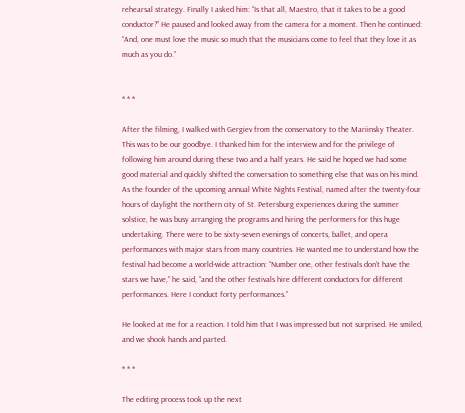rehearsal strategy. Finally I asked him: “Is that all, Maestro, that it takes to be a good conductor?” He paused and looked away from the camera for a moment. Then he continued: “And, one must love the music so much that the musicians come to feel that they love it as much as you do.”


* * *

After the filming, I walked with Gergiev from the conservatory to the Mariinsky Theater. This was to be our goodbye. I thanked him for the interview and for the privilege of following him around during these two and a half years. He said he hoped we had some good material and quickly shifted the conversation to something else that was on his mind. As the founder of the upcoming annual White Nights Festival, named after the twenty-four hours of daylight the northern city of St. Petersburg experiences during the summer solstice, he was busy arranging the programs and hiring the performers for this huge undertaking. There were to be sixty-seven evenings of concerts, ballet, and opera performances with major stars from many countries. He wanted me to understand how the festival had become a world-wide attraction: “Number one, other festivals don’t have the stars we have,” he said, “and the other festivals hire different conductors for different performances. Here I conduct forty performances.”

He looked at me for a reaction. I told him that I was impressed but not surprised. He smiled, and we shook hands and parted.

* * *

The editing process took up the next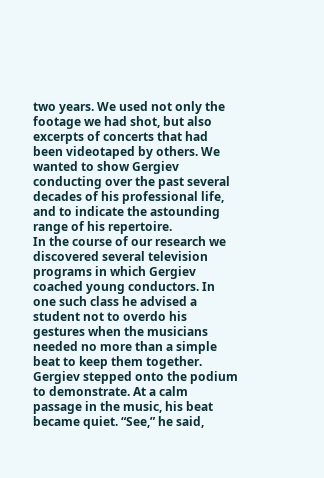two years. We used not only the footage we had shot, but also excerpts of concerts that had been videotaped by others. We wanted to show Gergiev conducting over the past several decades of his professional life, and to indicate the astounding range of his repertoire.
In the course of our research we discovered several television programs in which Gergiev coached young conductors. In one such class he advised a student not to overdo his gestures when the musicians needed no more than a simple beat to keep them together. Gergiev stepped onto the podium to demonstrate. At a calm passage in the music, his beat became quiet. “See,” he said,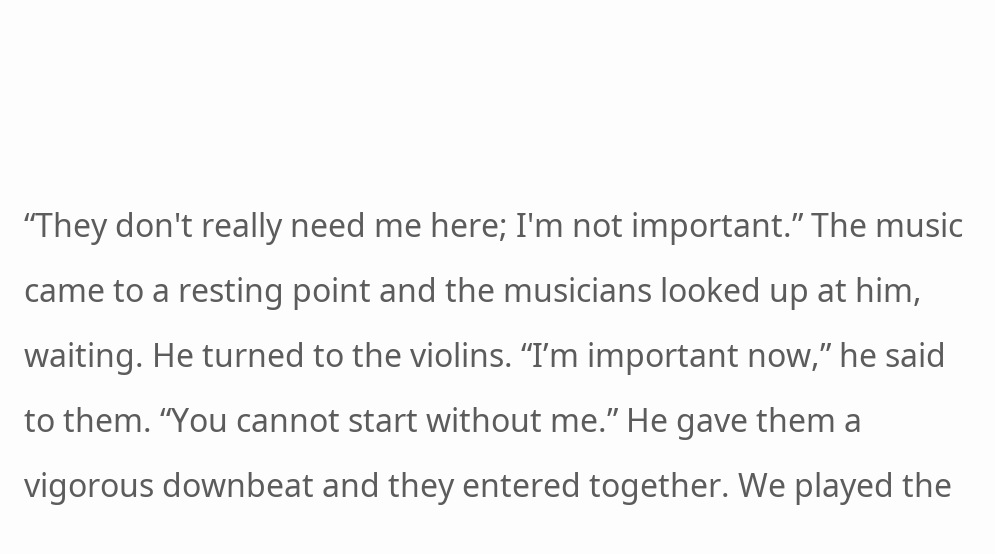“They don't really need me here; I'm not important.” The music came to a resting point and the musicians looked up at him, waiting. He turned to the violins. “I’m important now,” he said to them. “You cannot start without me.” He gave them a vigorous downbeat and they entered together. We played the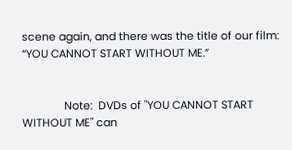scene again, and there was the title of our film: “YOU CANNOT START WITHOUT ME.”


              Note:  DVDs of "YOU CANNOT START WITHOUT ME" can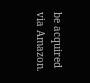be acquired via Amazon.